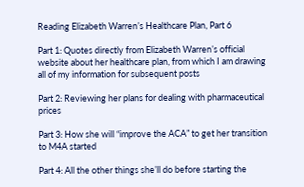Reading Elizabeth Warren’s Healthcare Plan, Part 6

Part 1: Quotes directly from Elizabeth Warren’s official website about her healthcare plan, from which I am drawing all of my information for subsequent posts

Part 2: Reviewing her plans for dealing with pharmaceutical prices

Part 3: How she will “improve the ACA” to get her transition to M4A started

Part 4: All the other things she’ll do before starting the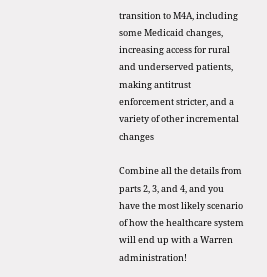transition to M4A, including some Medicaid changes, increasing access for rural and underserved patients, making antitrust enforcement stricter, and a variety of other incremental changes

Combine all the details from parts 2, 3, and 4, and you have the most likely scenario of how the healthcare system will end up with a Warren administration!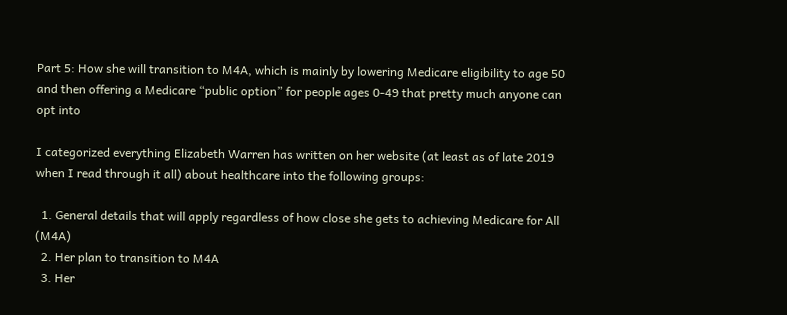Part 5: How she will transition to M4A, which is mainly by lowering Medicare eligibility to age 50 and then offering a Medicare “public option” for people ages 0-49 that pretty much anyone can opt into

I categorized everything Elizabeth Warren has written on her website (at least as of late 2019 when I read through it all) about healthcare into the following groups:

  1. General details that will apply regardless of how close she gets to achieving Medicare for All (M4A)
  2. Her plan to transition to M4A
  3. Her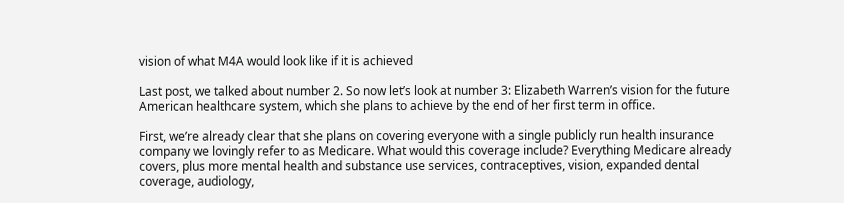vision of what M4A would look like if it is achieved

Last post, we talked about number 2. So now let’s look at number 3: Elizabeth Warren’s vision for the future American healthcare system, which she plans to achieve by the end of her first term in office.

First, we’re already clear that she plans on covering everyone with a single publicly run health insurance company we lovingly refer to as Medicare. What would this coverage include? Everything Medicare already covers, plus more mental health and substance use services, contraceptives, vision, expanded dental coverage, audiology,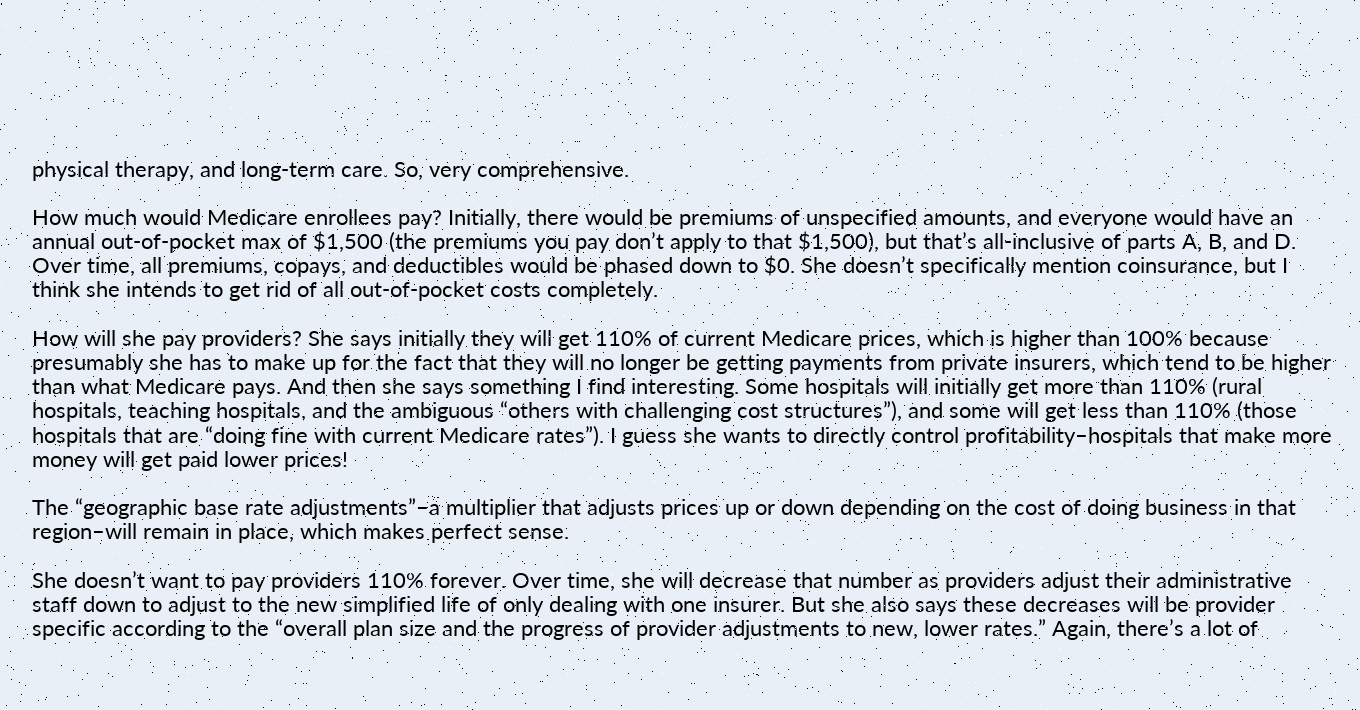physical therapy, and long-term care. So, very comprehensive.

How much would Medicare enrollees pay? Initially, there would be premiums of unspecified amounts, and everyone would have an annual out-of-pocket max of $1,500 (the premiums you pay don’t apply to that $1,500), but that’s all-inclusive of parts A, B, and D. Over time, all premiums, copays, and deductibles would be phased down to $0. She doesn’t specifically mention coinsurance, but I think she intends to get rid of all out-of-pocket costs completely.

How will she pay providers? She says initially they will get 110% of current Medicare prices, which is higher than 100% because presumably she has to make up for the fact that they will no longer be getting payments from private insurers, which tend to be higher than what Medicare pays. And then she says something I find interesting. Some hospitals will initially get more than 110% (rural hospitals, teaching hospitals, and the ambiguous “others with challenging cost structures”), and some will get less than 110% (those hospitals that are “doing fine with current Medicare rates”). I guess she wants to directly control profitability–hospitals that make more money will get paid lower prices!

The “geographic base rate adjustments”–a multiplier that adjusts prices up or down depending on the cost of doing business in that region–will remain in place, which makes perfect sense.

She doesn’t want to pay providers 110% forever. Over time, she will decrease that number as providers adjust their administrative staff down to adjust to the new simplified life of only dealing with one insurer. But she also says these decreases will be provider specific according to the “overall plan size and the progress of provider adjustments to new, lower rates.” Again, there’s a lot of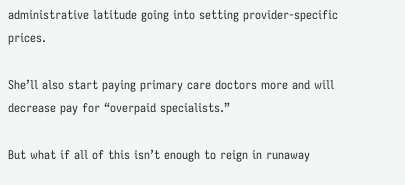administrative latitude going into setting provider-specific prices.

She’ll also start paying primary care doctors more and will decrease pay for “overpaid specialists.”

But what if all of this isn’t enough to reign in runaway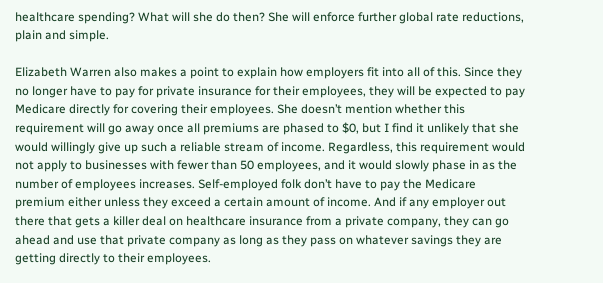healthcare spending? What will she do then? She will enforce further global rate reductions, plain and simple.

Elizabeth Warren also makes a point to explain how employers fit into all of this. Since they no longer have to pay for private insurance for their employees, they will be expected to pay Medicare directly for covering their employees. She doesn’t mention whether this requirement will go away once all premiums are phased to $0, but I find it unlikely that she would willingly give up such a reliable stream of income. Regardless, this requirement would not apply to businesses with fewer than 50 employees, and it would slowly phase in as the number of employees increases. Self-employed folk don’t have to pay the Medicare premium either unless they exceed a certain amount of income. And if any employer out there that gets a killer deal on healthcare insurance from a private company, they can go ahead and use that private company as long as they pass on whatever savings they are getting directly to their employees.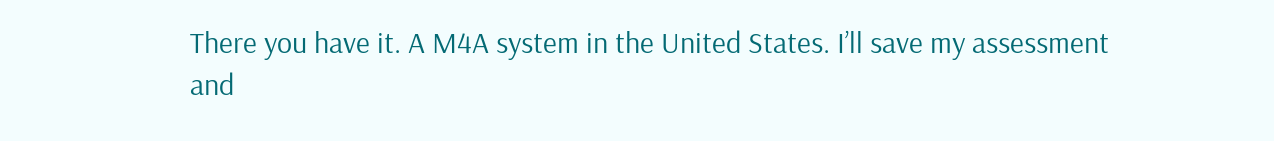There you have it. A M4A system in the United States. I’ll save my assessment and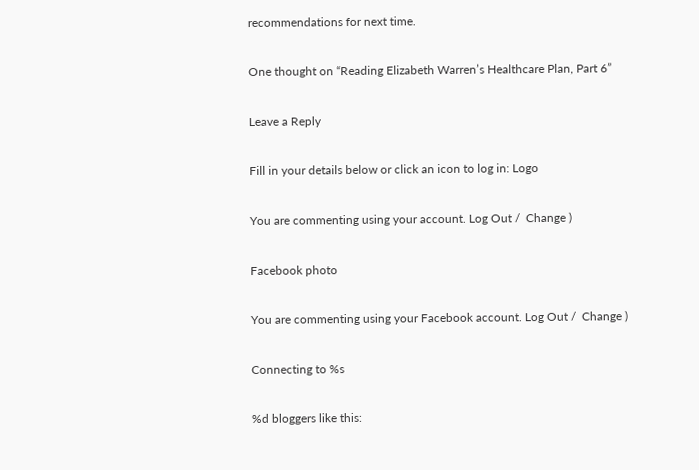recommendations for next time.

One thought on “Reading Elizabeth Warren’s Healthcare Plan, Part 6”

Leave a Reply

Fill in your details below or click an icon to log in: Logo

You are commenting using your account. Log Out /  Change )

Facebook photo

You are commenting using your Facebook account. Log Out /  Change )

Connecting to %s

%d bloggers like this: